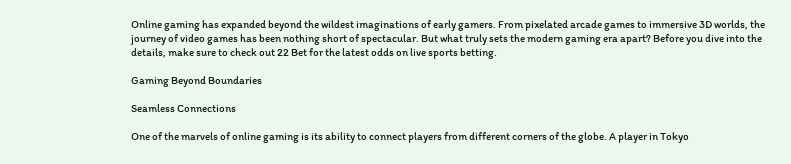Online gaming has expanded beyond the wildest imaginations of early gamers. From pixelated arcade games to immersive 3D worlds, the journey of video games has been nothing short of spectacular. But what truly sets the modern gaming era apart? Before you dive into the details, make sure to check out 22 Bet for the latest odds on live sports betting.

Gaming Beyond Boundaries

Seamless Connections

One of the marvels of online gaming is its ability to connect players from different corners of the globe. A player in Tokyo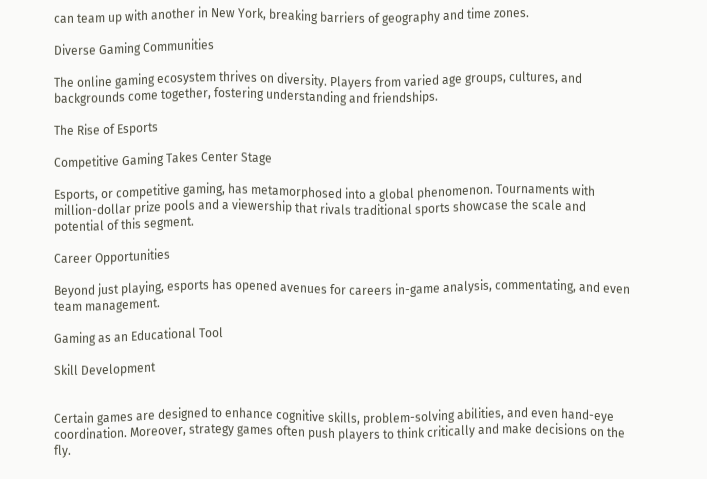can team up with another in New York, breaking barriers of geography and time zones.

Diverse Gaming Communities

The online gaming ecosystem thrives on diversity. Players from varied age groups, cultures, and backgrounds come together, fostering understanding and friendships.

The Rise of Esports

Competitive Gaming Takes Center Stage

Esports, or competitive gaming, has metamorphosed into a global phenomenon. Tournaments with million-dollar prize pools and a viewership that rivals traditional sports showcase the scale and potential of this segment.

Career Opportunities

Beyond just playing, esports has opened avenues for careers in-game analysis, commentating, and even team management.

Gaming as an Educational Tool

Skill Development


Certain games are designed to enhance cognitive skills, problem-solving abilities, and even hand-eye coordination. Moreover, strategy games often push players to think critically and make decisions on the fly.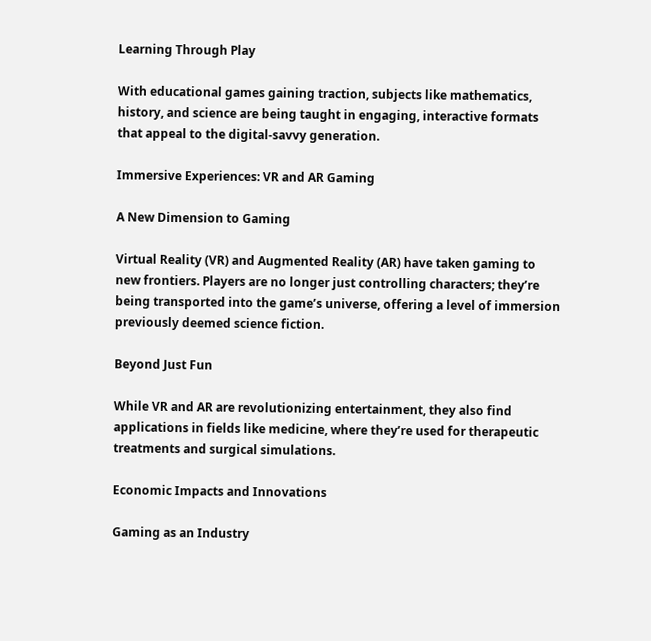Learning Through Play

With educational games gaining traction, subjects like mathematics, history, and science are being taught in engaging, interactive formats that appeal to the digital-savvy generation.

Immersive Experiences: VR and AR Gaming

A New Dimension to Gaming

Virtual Reality (VR) and Augmented Reality (AR) have taken gaming to new frontiers. Players are no longer just controlling characters; they’re being transported into the game’s universe, offering a level of immersion previously deemed science fiction.

Beyond Just Fun

While VR and AR are revolutionizing entertainment, they also find applications in fields like medicine, where they’re used for therapeutic treatments and surgical simulations.

Economic Impacts and Innovations

Gaming as an Industry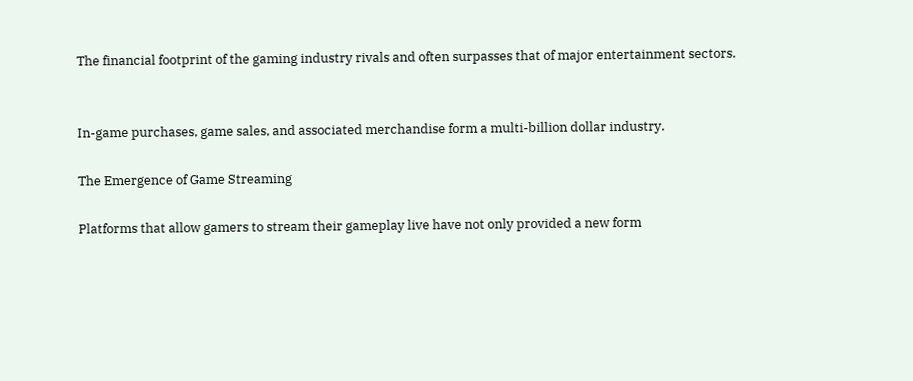The financial footprint of the gaming industry rivals and often surpasses that of major entertainment sectors.


In-game purchases, game sales, and associated merchandise form a multi-billion dollar industry.

The Emergence of Game Streaming

Platforms that allow gamers to stream their gameplay live have not only provided a new form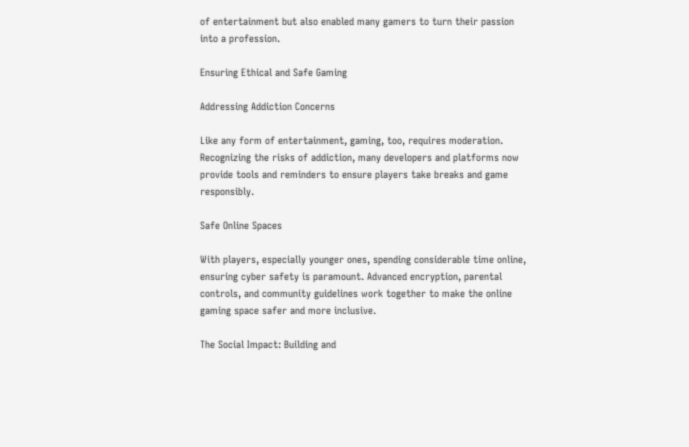of entertainment but also enabled many gamers to turn their passion into a profession.

Ensuring Ethical and Safe Gaming

Addressing Addiction Concerns

Like any form of entertainment, gaming, too, requires moderation. Recognizing the risks of addiction, many developers and platforms now provide tools and reminders to ensure players take breaks and game responsibly.

Safe Online Spaces

With players, especially younger ones, spending considerable time online, ensuring cyber safety is paramount. Advanced encryption, parental controls, and community guidelines work together to make the online gaming space safer and more inclusive.

The Social Impact: Building and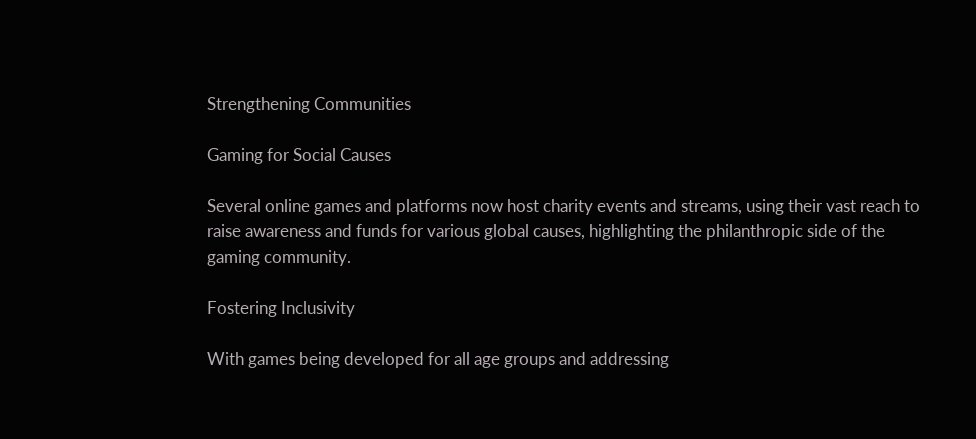Strengthening Communities

Gaming for Social Causes

Several online games and platforms now host charity events and streams, using their vast reach to raise awareness and funds for various global causes, highlighting the philanthropic side of the gaming community.

Fostering Inclusivity

With games being developed for all age groups and addressing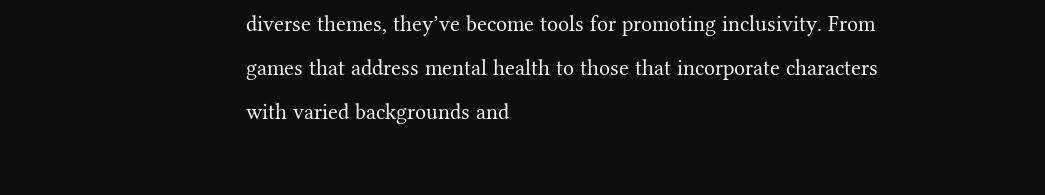diverse themes, they’ve become tools for promoting inclusivity. From games that address mental health to those that incorporate characters with varied backgrounds and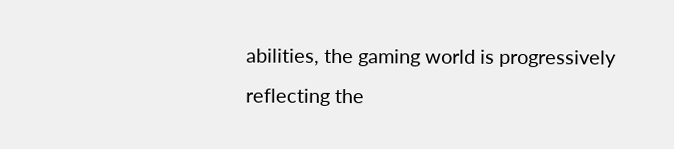abilities, the gaming world is progressively reflecting the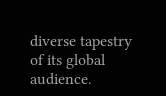diverse tapestry of its global audience.